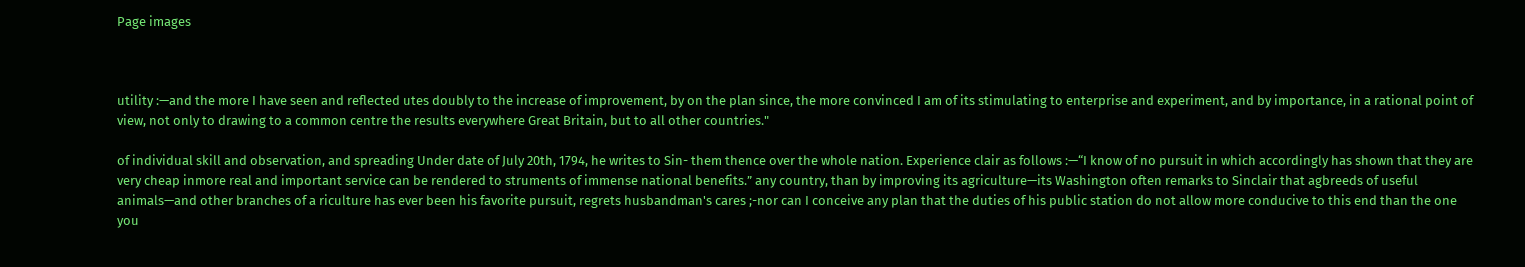Page images



utility :—and the more I have seen and reflected utes doubly to the increase of improvement, by on the plan since, the more convinced I am of its stimulating to enterprise and experiment, and by importance, in a rational point of view, not only to drawing to a common centre the results everywhere Great Britain, but to all other countries."

of individual skill and observation, and spreading Under date of July 20th, 1794, he writes to Sin- them thence over the whole nation. Experience clair as follows :—“I know of no pursuit in which accordingly has shown that they are very cheap inmore real and important service can be rendered to struments of immense national benefits.” any country, than by improving its agriculture—its Washington often remarks to Sinclair that agbreeds of useful animals—and other branches of a riculture has ever been his favorite pursuit, regrets husbandman's cares ;-nor can I conceive any plan that the duties of his public station do not allow more conducive to this end than the one you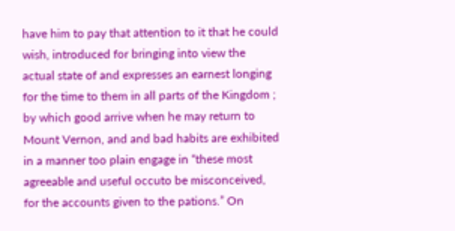have him to pay that attention to it that he could wish, introduced for bringing into view the actual state of and expresses an earnest longing for the time to them in all parts of the Kingdom ; by which good arrive when he may return to Mount Vernon, and and bad habits are exhibited in a manner too plain engage in “these most agreeable and useful occuto be misconceived, for the accounts given to the pations.” On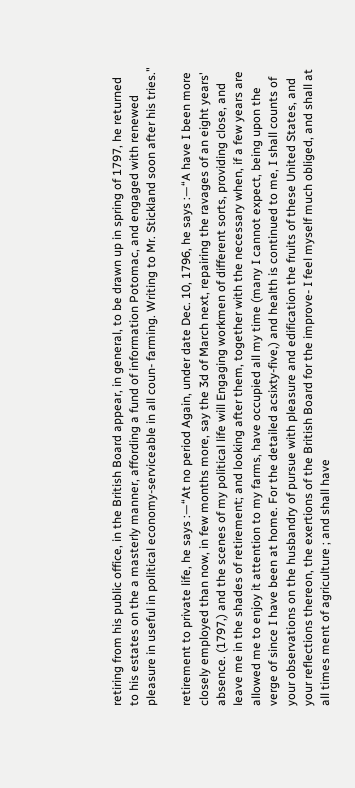retiring from his public office, in the British Board appear, in general, to be drawn up in spring of 1797, he returned to his estates on the a masterly manner, affording a fund of information Potomac, and engaged with renewed pleasure in useful in political economy-serviceable in all coun- farming. Writing to Mr. Stickland soon after his tries."

retirement to private life, he says :—“At no period Again, under date Dec. 10, 1796, he says :—“A have I been more closely employed than now, in few months more, say the 3d of March next, repairing the ravages of an eight years' absence. (1797,) and the scenes of my political life will Engaging workmen of different sorts, providing close, and leave me in the shades of retirement; and looking after them, together with the necessary when, if a few years are allowed me to enjoy it attention to my farms, have occupied all my time (many I cannot expect, being upon the verge of since I have been at home. For the detailed acsixty-five,) and health is continued to me, I shall counts of your observations on the husbandry of pursue with pleasure and edification the fruits of these United States, and your reflections thereon, the exertions of the British Board for the improve- I feel myself much obliged, and shall at all times ment of agriculture ; and shall have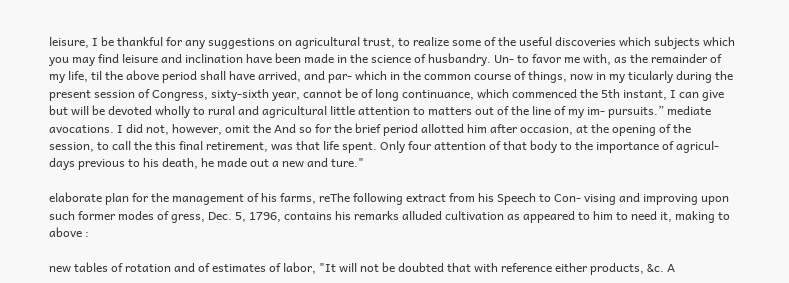leisure, I be thankful for any suggestions on agricultural trust, to realize some of the useful discoveries which subjects which you may find leisure and inclination have been made in the science of husbandry. Un- to favor me with, as the remainder of my life, til the above period shall have arrived, and par- which in the common course of things, now in my ticularly during the present session of Congress, sixty-sixth year, cannot be of long continuance, which commenced the 5th instant, I can give but will be devoted wholly to rural and agricultural little attention to matters out of the line of my im- pursuits.” mediate avocations. I did not, however, omit the And so for the brief period allotted him after occasion, at the opening of the session, to call the this final retirement, was that life spent. Only four attention of that body to the importance of agricul- days previous to his death, he made out a new and ture."

elaborate plan for the management of his farms, reThe following extract from his Speech to Con- vising and improving upon such former modes of gress, Dec. 5, 1796, contains his remarks alluded cultivation as appeared to him to need it, making to above :

new tables of rotation and of estimates of labor, "It will not be doubted that with reference either products, &c. A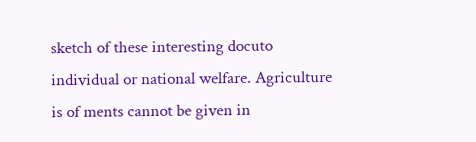sketch of these interesting docuto individual or national welfare. Agriculture is of ments cannot be given in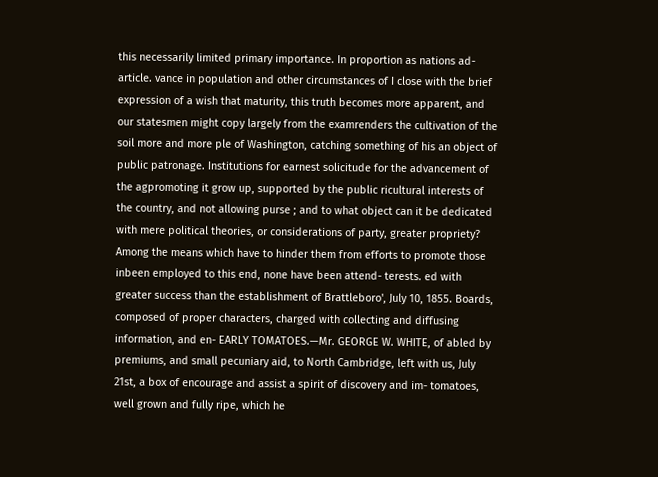this necessarily limited primary importance. In proportion as nations ad- article. vance in population and other circumstances of I close with the brief expression of a wish that maturity, this truth becomes more apparent, and our statesmen might copy largely from the examrenders the cultivation of the soil more and more ple of Washington, catching something of his an object of public patronage. Institutions for earnest solicitude for the advancement of the agpromoting it grow up, supported by the public ricultural interests of the country, and not allowing purse ; and to what object can it be dedicated with mere political theories, or considerations of party, greater propriety? Among the means which have to hinder them from efforts to promote those inbeen employed to this end, none have been attend- terests. ed with greater success than the establishment of Brattleboro', July 10, 1855. Boards, composed of proper characters, charged with collecting and diffusing information, and en- EARLY TOMATOES.—Mr. GEORGE W. WHITE, of abled by premiums, and small pecuniary aid, to North Cambridge, left with us, July 21st, a box of encourage and assist a spirit of discovery and im- tomatoes, well grown and fully ripe, which he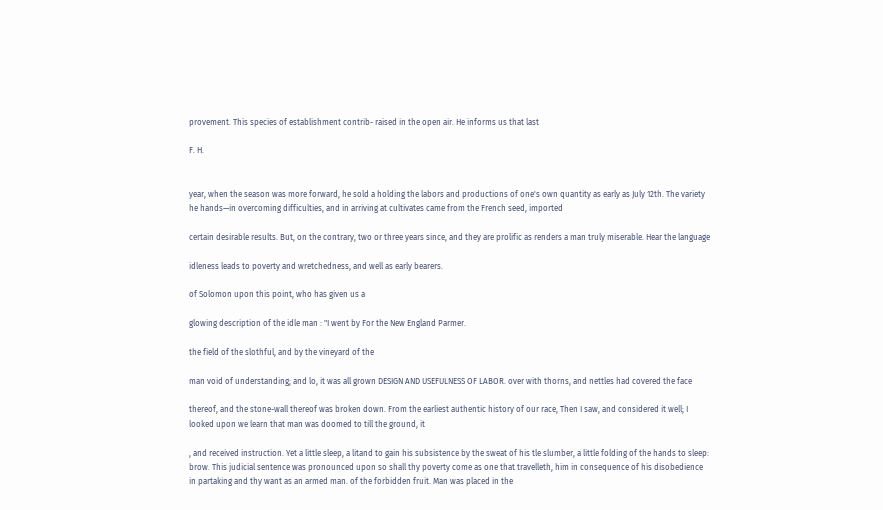provement. This species of establishment contrib- raised in the open air. He informs us that last

F. H.


year, when the season was more forward, he sold a holding the labors and productions of one's own quantity as early as July 12th. The variety he hands—in overcoming difficulties, and in arriving at cultivates came from the French seed, imported

certain desirable results. But, on the contrary, two or three years since, and they are prolific as renders a man truly miserable. Hear the language

idleness leads to poverty and wretchedness, and well as early bearers.

of Solomon upon this point, who has given us a

glowing description of the idle man : "I went by For the New England Parmer.

the field of the slothful, and by the vineyard of the

man void of understanding; and lo, it was all grown DESIGN AND USEFULNESS OF LABOR. over with thorns, and nettles had covered the face

thereof, and the stone-wall thereof was broken down. From the earliest authentic history of our race, Then I saw, and considered it well; I looked upon we learn that man was doomed to till the ground, it

, and received instruction. Yet a little sleep, a litand to gain his subsistence by the sweat of his tle slumber, a little folding of the hands to sleep: brow. This judicial sentence was pronounced upon so shall thy poverty come as one that travelleth, him in consequence of his disobedience in partaking and thy want as an armed man. of the forbidden fruit. Man was placed in the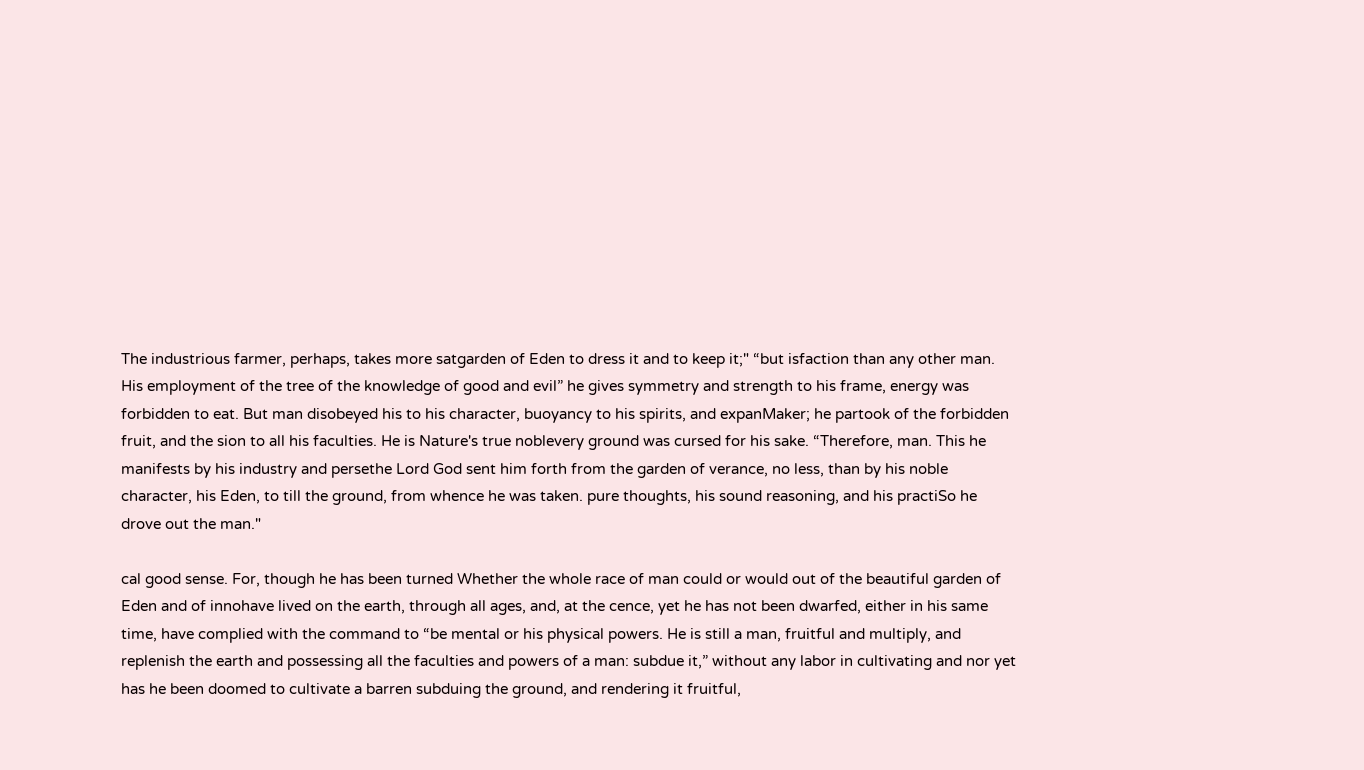The industrious farmer, perhaps, takes more satgarden of Eden to dress it and to keep it;" “but isfaction than any other man. His employment of the tree of the knowledge of good and evil” he gives symmetry and strength to his frame, energy was forbidden to eat. But man disobeyed his to his character, buoyancy to his spirits, and expanMaker; he partook of the forbidden fruit, and the sion to all his faculties. He is Nature's true noblevery ground was cursed for his sake. “Therefore, man. This he manifests by his industry and persethe Lord God sent him forth from the garden of verance, no less, than by his noble character, his Eden, to till the ground, from whence he was taken. pure thoughts, his sound reasoning, and his practiSo he drove out the man."

cal good sense. For, though he has been turned Whether the whole race of man could or would out of the beautiful garden of Eden and of innohave lived on the earth, through all ages, and, at the cence, yet he has not been dwarfed, either in his same time, have complied with the command to “be mental or his physical powers. He is still a man, fruitful and multiply, and replenish the earth and possessing all the faculties and powers of a man: subdue it,” without any labor in cultivating and nor yet has he been doomed to cultivate a barren subduing the ground, and rendering it fruitful,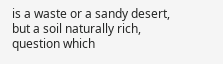is a waste or a sandy desert, but a soil naturally rich, question which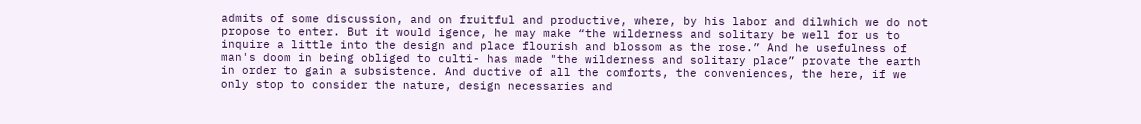admits of some discussion, and on fruitful and productive, where, by his labor and dilwhich we do not propose to enter. But it would igence, he may make “the wilderness and solitary be well for us to inquire a little into the design and place flourish and blossom as the rose.” And he usefulness of man's doom in being obliged to culti- has made "the wilderness and solitary place” provate the earth in order to gain a subsistence. And ductive of all the comforts, the conveniences, the here, if we only stop to consider the nature, design necessaries and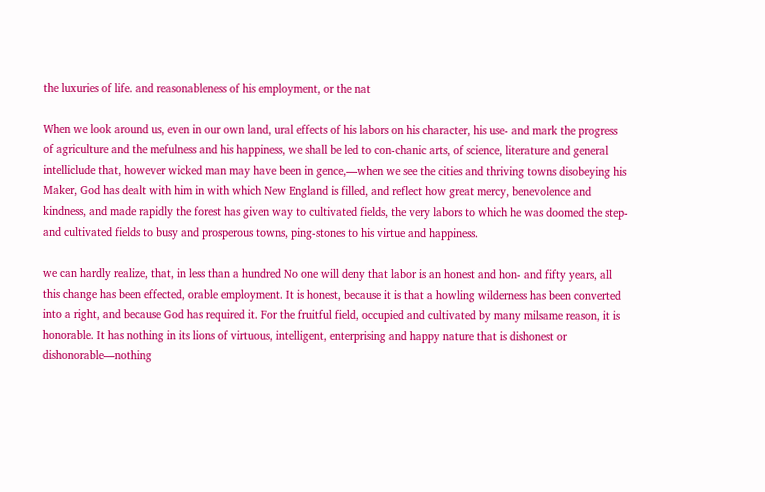the luxuries of life. and reasonableness of his employment, or the nat

When we look around us, even in our own land, ural effects of his labors on his character, his use- and mark the progress of agriculture and the mefulness and his happiness, we shall be led to con-chanic arts, of science, literature and general intelliclude that, however wicked man may have been in gence,—when we see the cities and thriving towns disobeying his Maker, God has dealt with him in with which New England is filled, and reflect how great mercy, benevolence and kindness, and made rapidly the forest has given way to cultivated fields, the very labors to which he was doomed the step- and cultivated fields to busy and prosperous towns, ping-stones to his virtue and happiness.

we can hardly realize, that, in less than a hundred No one will deny that labor is an honest and hon- and fifty years, all this change has been effected, orable employment. It is honest, because it is that a howling wilderness has been converted into a right, and because God has required it. For the fruitful field, occupied and cultivated by many milsame reason, it is honorable. It has nothing in its lions of virtuous, intelligent, enterprising and happy nature that is dishonest or dishonorable—nothing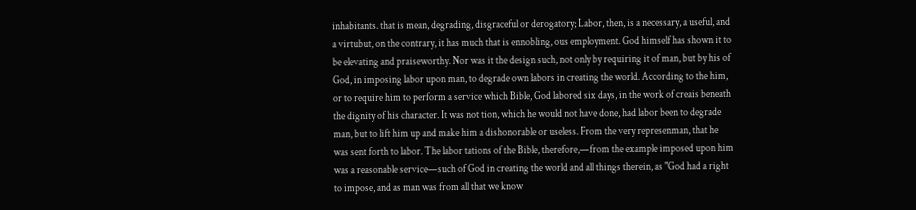inhabitants. that is mean, degrading, disgraceful or derogatory; Labor, then, is a necessary, a useful, and a virtubut, on the contrary, it has much that is ennobling, ous employment. God himself has shown it to be elevating and praiseworthy. Nor was it the design such, not only by requiring it of man, but by his of God, in imposing labor upon man, to degrade own labors in creating the world. According to the him, or to require him to perform a service which Bible, God labored six days, in the work of creais beneath the dignity of his character. It was not tion, which he would not have done, had labor been to degrade man, but to lift him up and make him a dishonorable or useless. From the very represenman, that he was sent forth to labor. The labor tations of the Bible, therefore,—from the example imposed upon him was a reasonable service—such of God in creating the world and all things therein, as "God had a right to impose, and as man was from all that we know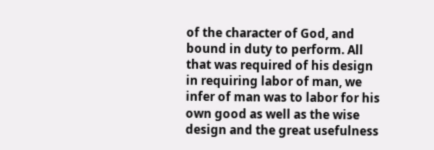of the character of God, and bound in duty to perform. All that was required of his design in requiring labor of man, we infer of man was to labor for his own good as well as the wise design and the great usefulness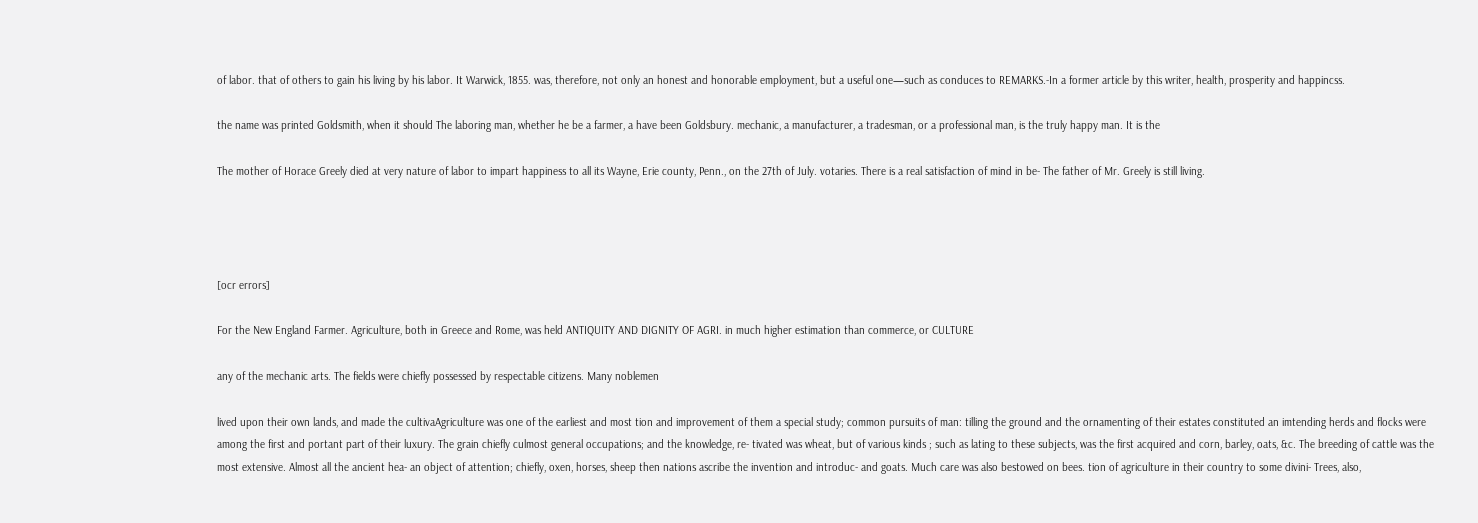of labor. that of others to gain his living by his labor. It Warwick, 1855. was, therefore, not only an honest and honorable employment, but a useful one—such as conduces to REMARKS.-In a former article by this writer, health, prosperity and happincss.

the name was printed Goldsmith, when it should The laboring man, whether he be a farmer, a have been Goldsbury. mechanic, a manufacturer, a tradesman, or a professional man, is the truly happy man. It is the

The mother of Horace Greely died at very nature of labor to impart happiness to all its Wayne, Erie county, Penn., on the 27th of July. votaries. There is a real satisfaction of mind in be- The father of Mr. Greely is still living.




[ocr errors]

For the New England Farmer. Agriculture, both in Greece and Rome, was held ANTIQUITY AND DIGNITY OF AGRI. in much higher estimation than commerce, or CULTURE

any of the mechanic arts. The fields were chiefly possessed by respectable citizens. Many noblemen

lived upon their own lands, and made the cultivaAgriculture was one of the earliest and most tion and improvement of them a special study; common pursuits of man: tilling the ground and the ornamenting of their estates constituted an imtending herds and flocks were among the first and portant part of their luxury. The grain chiefly culmost general occupations; and the knowledge, re- tivated was wheat, but of various kinds ; such as lating to these subjects, was the first acquired and corn, barley, oats, &c. The breeding of cattle was the most extensive. Almost all the ancient hea- an object of attention; chiefly, oxen, horses, sheep then nations ascribe the invention and introduc- and goats. Much care was also bestowed on bees. tion of agriculture in their country to some divini- Trees, also,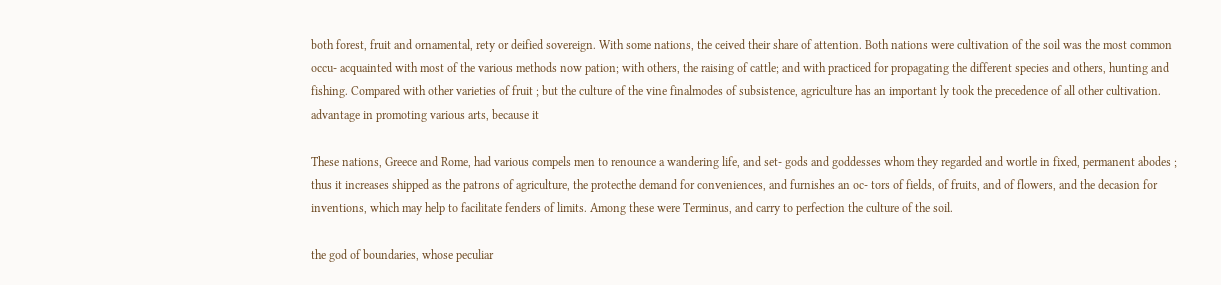both forest, fruit and ornamental, rety or deified sovereign. With some nations, the ceived their share of attention. Both nations were cultivation of the soil was the most common occu- acquainted with most of the various methods now pation; with others, the raising of cattle; and with practiced for propagating the different species and others, hunting and fishing. Compared with other varieties of fruit ; but the culture of the vine finalmodes of subsistence, agriculture has an important ly took the precedence of all other cultivation. advantage in promoting various arts, because it

These nations, Greece and Rome, had various compels men to renounce a wandering life, and set- gods and goddesses whom they regarded and wortle in fixed, permanent abodes ; thus it increases shipped as the patrons of agriculture, the protecthe demand for conveniences, and furnishes an oc- tors of fields, of fruits, and of flowers, and the decasion for inventions, which may help to facilitate fenders of limits. Among these were Terminus, and carry to perfection the culture of the soil.

the god of boundaries, whose peculiar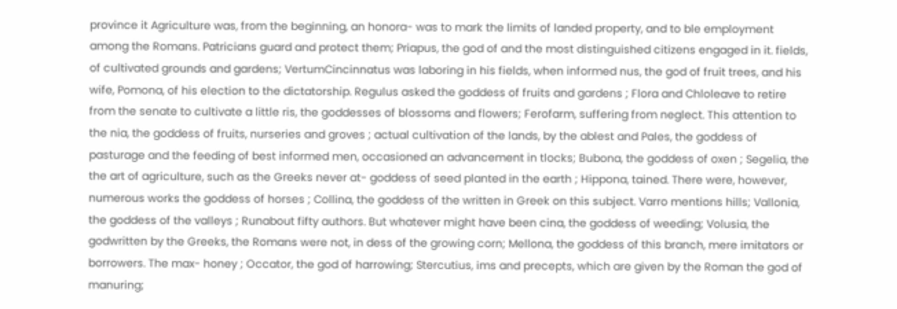province it Agriculture was, from the beginning, an honora- was to mark the limits of landed property, and to ble employment among the Romans. Patricians guard and protect them; Priapus, the god of and the most distinguished citizens engaged in it. fields, of cultivated grounds and gardens; VertumCincinnatus was laboring in his fields, when informed nus, the god of fruit trees, and his wife, Pomona, of his election to the dictatorship. Regulus asked the goddess of fruits and gardens ; Flora and Chloleave to retire from the senate to cultivate a little ris, the goddesses of blossoms and flowers; Ferofarm, suffering from neglect. This attention to the nia, the goddess of fruits, nurseries and groves ; actual cultivation of the lands, by the ablest and Pales, the goddess of pasturage and the feeding of best informed men, occasioned an advancement in tlocks; Bubona, the goddess of oxen ; Segelia, the the art of agriculture, such as the Greeks never at- goddess of seed planted in the earth ; Hippona, tained. There were, however, numerous works the goddess of horses ; Collina, the goddess of the written in Greek on this subject. Varro mentions hills; Vallonia, the goddess of the valleys ; Runabout fifty authors. But whatever might have been cina, the goddess of weeding; Volusia, the godwritten by the Greeks, the Romans were not, in dess of the growing corn; Mellona, the goddess of this branch, mere imitators or borrowers. The max- honey ; Occator, the god of harrowing; Stercutius, ims and precepts, which are given by the Roman the god of manuring;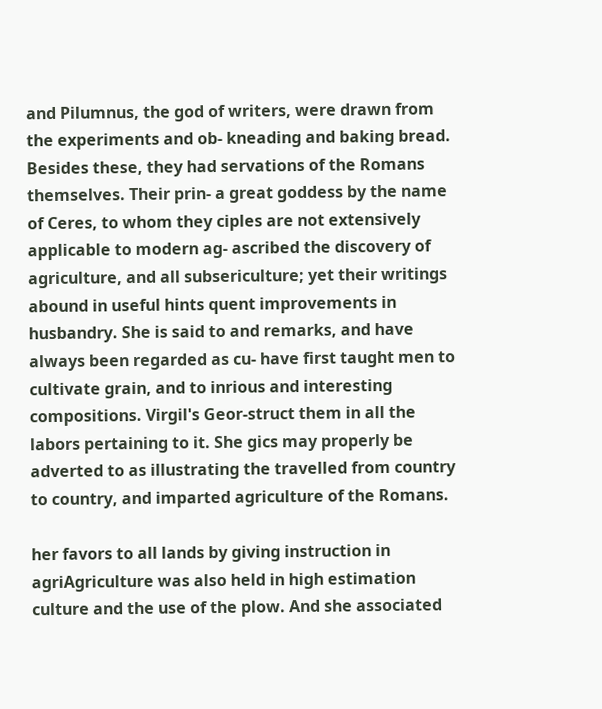and Pilumnus, the god of writers, were drawn from the experiments and ob- kneading and baking bread. Besides these, they had servations of the Romans themselves. Their prin- a great goddess by the name of Ceres, to whom they ciples are not extensively applicable to modern ag- ascribed the discovery of agriculture, and all subsericulture; yet their writings abound in useful hints quent improvements in husbandry. She is said to and remarks, and have always been regarded as cu- have first taught men to cultivate grain, and to inrious and interesting compositions. Virgil's Geor-struct them in all the labors pertaining to it. She gics may properly be adverted to as illustrating the travelled from country to country, and imparted agriculture of the Romans.

her favors to all lands by giving instruction in agriAgriculture was also held in high estimation culture and the use of the plow. And she associated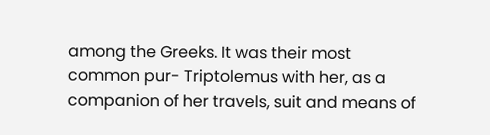among the Greeks. It was their most common pur- Triptolemus with her, as a companion of her travels, suit and means of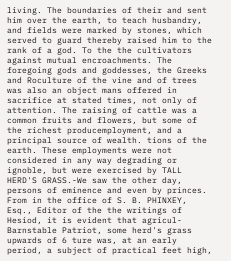living. The boundaries of their and sent him over the earth, to teach husbandry, and fields were marked by stones, which served to guard thereby raised him to the rank of a god. To the the cultivators against mutual encroachments. The foregoing gods and goddesses, the Greeks and Roculture of the vine and of trees was also an object mans offered in sacrifice at stated times, not only of attention. The raising of cattle was a common fruits and flowers, but some of the richest producemployment, and a principal source of wealth. tions of the earth. These employments were not considered in any way degrading or ignoble, but were exercised by TALL HERD'S GRASS.-We saw the other day, persons of eminence and even by princes. From in the office of S. B. PHINXEY, Esq., Editor of the the writings of Hesiod, it is evident that agricul- Barnstable Patriot, some herd's grass upwards of 6 ture was, at an early period, a subject of practical feet high,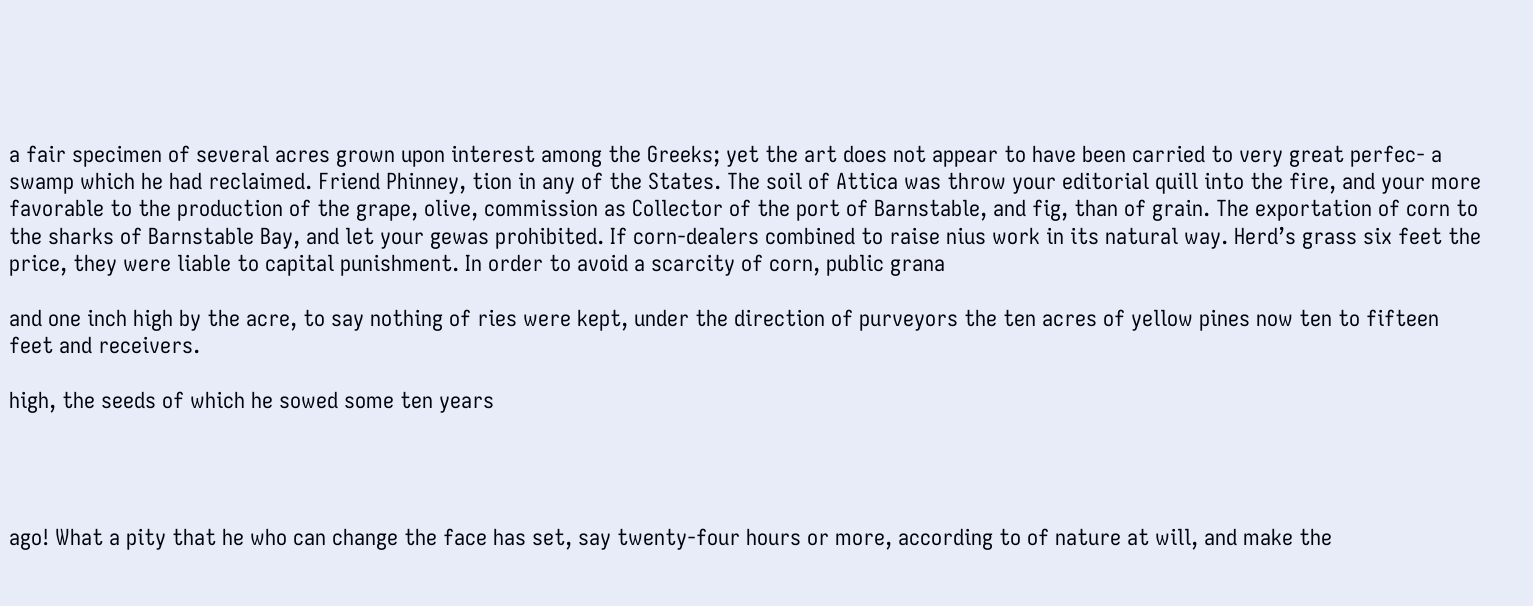a fair specimen of several acres grown upon interest among the Greeks; yet the art does not appear to have been carried to very great perfec- a swamp which he had reclaimed. Friend Phinney, tion in any of the States. The soil of Attica was throw your editorial quill into the fire, and your more favorable to the production of the grape, olive, commission as Collector of the port of Barnstable, and fig, than of grain. The exportation of corn to the sharks of Barnstable Bay, and let your gewas prohibited. If corn-dealers combined to raise nius work in its natural way. Herd’s grass six feet the price, they were liable to capital punishment. In order to avoid a scarcity of corn, public grana

and one inch high by the acre, to say nothing of ries were kept, under the direction of purveyors the ten acres of yellow pines now ten to fifteen feet and receivers.

high, the seeds of which he sowed some ten years




ago! What a pity that he who can change the face has set, say twenty-four hours or more, according to of nature at will, and make the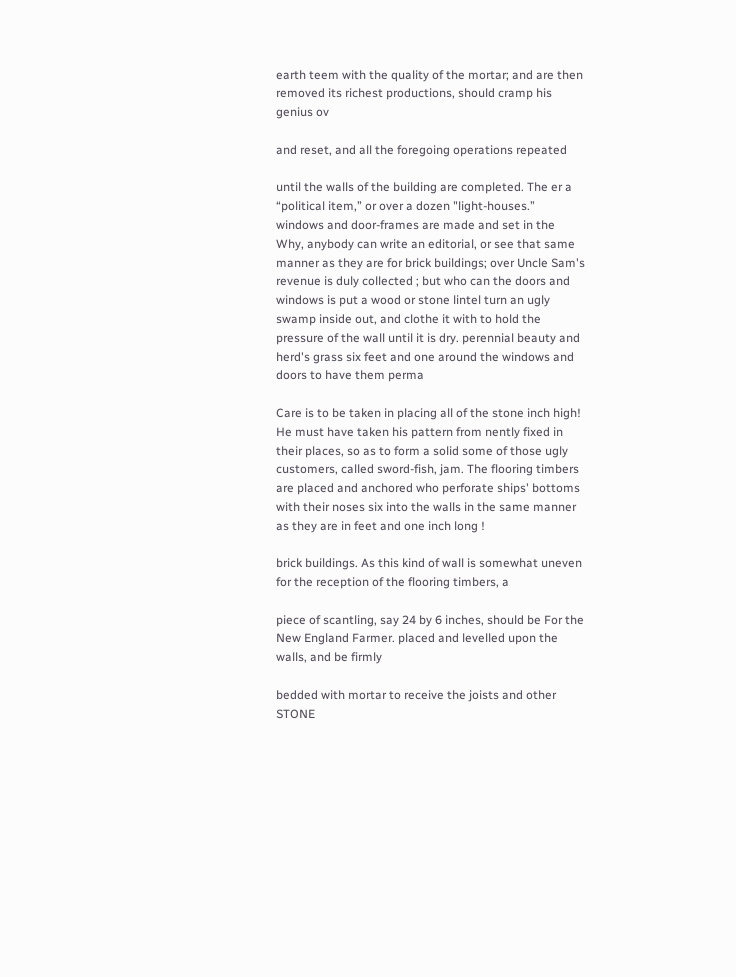earth teem with the quality of the mortar; and are then removed its richest productions, should cramp his genius ov

and reset, and all the foregoing operations repeated

until the walls of the building are completed. The er a “political item,” or over a dozen "light-houses.” windows and door-frames are made and set in the Why, anybody can write an editorial, or see that same manner as they are for brick buildings; over Uncle Sam's revenue is duly collected ; but who can the doors and windows is put a wood or stone lintel turn an ugly swamp inside out, and clothe it with to hold the pressure of the wall until it is dry. perennial beauty and herd's grass six feet and one around the windows and doors to have them perma

Care is to be taken in placing all of the stone inch high! He must have taken his pattern from nently fixed in their places, so as to form a solid some of those ugly customers, called sword-fish, jam. The flooring timbers are placed and anchored who perforate ships' bottoms with their noses six into the walls in the same manner as they are in feet and one inch long !

brick buildings. As this kind of wall is somewhat uneven for the reception of the flooring timbers, a

piece of scantling, say 24 by 6 inches, should be For the New England Farmer. placed and levelled upon the walls, and be firmly

bedded with mortar to receive the joists and other STONE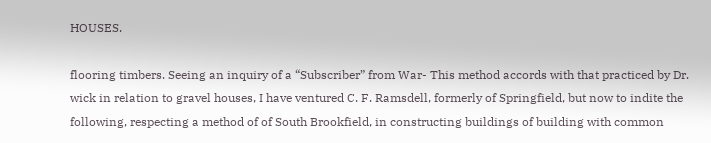HOUSES.

flooring timbers. Seeing an inquiry of a “Subscriber” from War- This method accords with that practiced by Dr. wick in relation to gravel houses, I have ventured C. F. Ramsdell, formerly of Springfield, but now to indite the following, respecting a method of of South Brookfield, in constructing buildings of building with common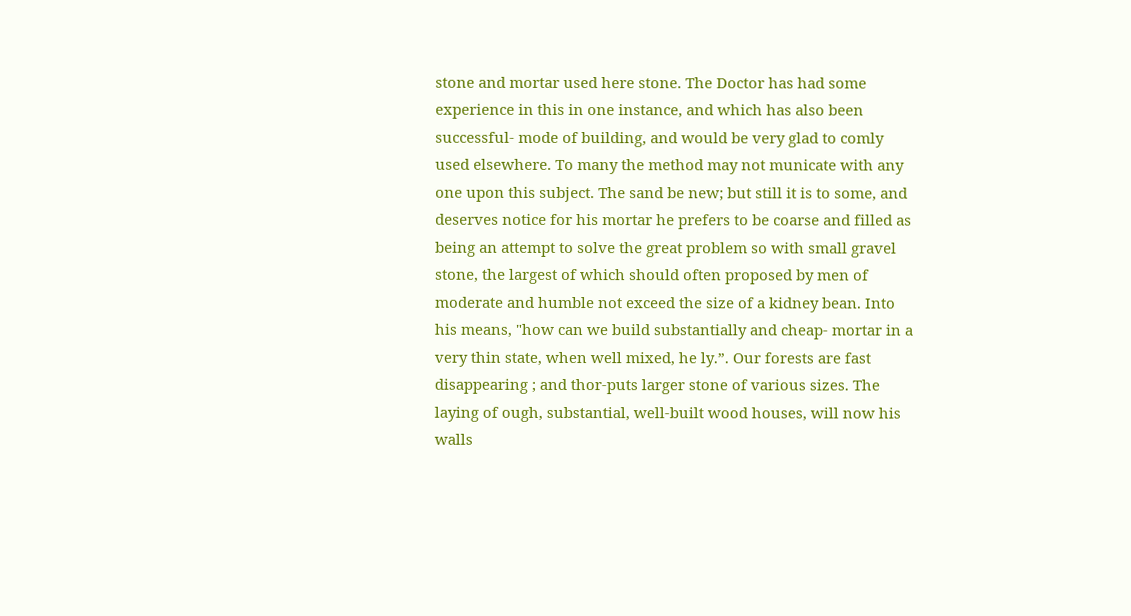stone and mortar used here stone. The Doctor has had some experience in this in one instance, and which has also been successful- mode of building, and would be very glad to comly used elsewhere. To many the method may not municate with any one upon this subject. The sand be new; but still it is to some, and deserves notice for his mortar he prefers to be coarse and filled as being an attempt to solve the great problem so with small gravel stone, the largest of which should often proposed by men of moderate and humble not exceed the size of a kidney bean. Into his means, "how can we build substantially and cheap- mortar in a very thin state, when well mixed, he ly.”. Our forests are fast disappearing ; and thor-puts larger stone of various sizes. The laying of ough, substantial, well-built wood houses, will now his walls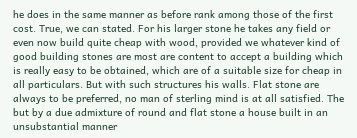he does in the same manner as before rank among those of the first cost. True, we can stated. For his larger stone he takes any field or even now build quite cheap with wood, provided we whatever kind of good building stones are most are content to accept a building which is really easy to be obtained, which are of a suitable size for cheap in all particulars. But with such structures his walls. Flat stone are always to be preferred, no man of sterling mind is at all satisfied. The but by a due admixture of round and flat stone a house built in an unsubstantial manner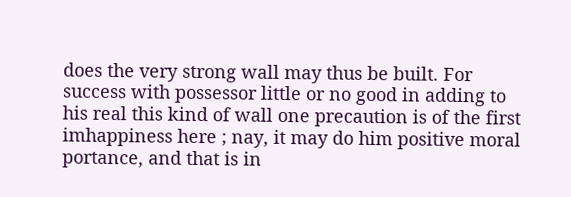does the very strong wall may thus be built. For success with possessor little or no good in adding to his real this kind of wall one precaution is of the first imhappiness here ; nay, it may do him positive moral portance, and that is in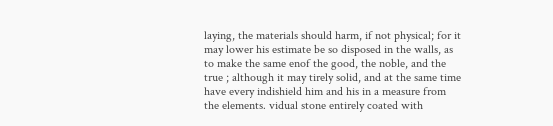laying, the materials should harm, if not physical; for it may lower his estimate be so disposed in the walls, as to make the same enof the good, the noble, and the true ; although it may tirely solid, and at the same time have every indishield him and his in a measure from the elements. vidual stone entirely coated with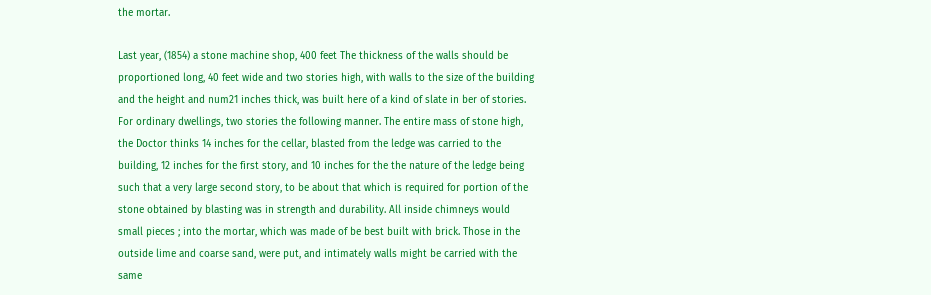the mortar.

Last year, (1854) a stone machine shop, 400 feet The thickness of the walls should be proportioned long, 40 feet wide and two stories high, with walls to the size of the building and the height and num21 inches thick, was built here of a kind of slate in ber of stories. For ordinary dwellings, two stories the following manner. The entire mass of stone high, the Doctor thinks 14 inches for the cellar, blasted from the ledge was carried to the building, 12 inches for the first story, and 10 inches for the the nature of the ledge being such that a very large second story, to be about that which is required for portion of the stone obtained by blasting was in strength and durability. All inside chimneys would small pieces ; into the mortar, which was made of be best built with brick. Those in the outside lime and coarse sand, were put, and intimately walls might be carried with the same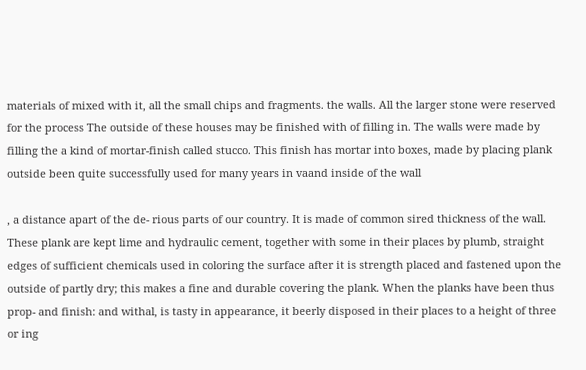materials of mixed with it, all the small chips and fragments. the walls. All the larger stone were reserved for the process The outside of these houses may be finished with of filling in. The walls were made by filling the a kind of mortar-finish called stucco. This finish has mortar into boxes, made by placing plank outside been quite successfully used for many years in vaand inside of the wall

, a distance apart of the de- rious parts of our country. It is made of common sired thickness of the wall. These plank are kept lime and hydraulic cement, together with some in their places by plumb, straight edges of sufficient chemicals used in coloring the surface after it is strength placed and fastened upon the outside of partly dry; this makes a fine and durable covering the plank. When the planks have been thus prop- and finish: and withal, is tasty in appearance, it beerly disposed in their places to a height of three or ing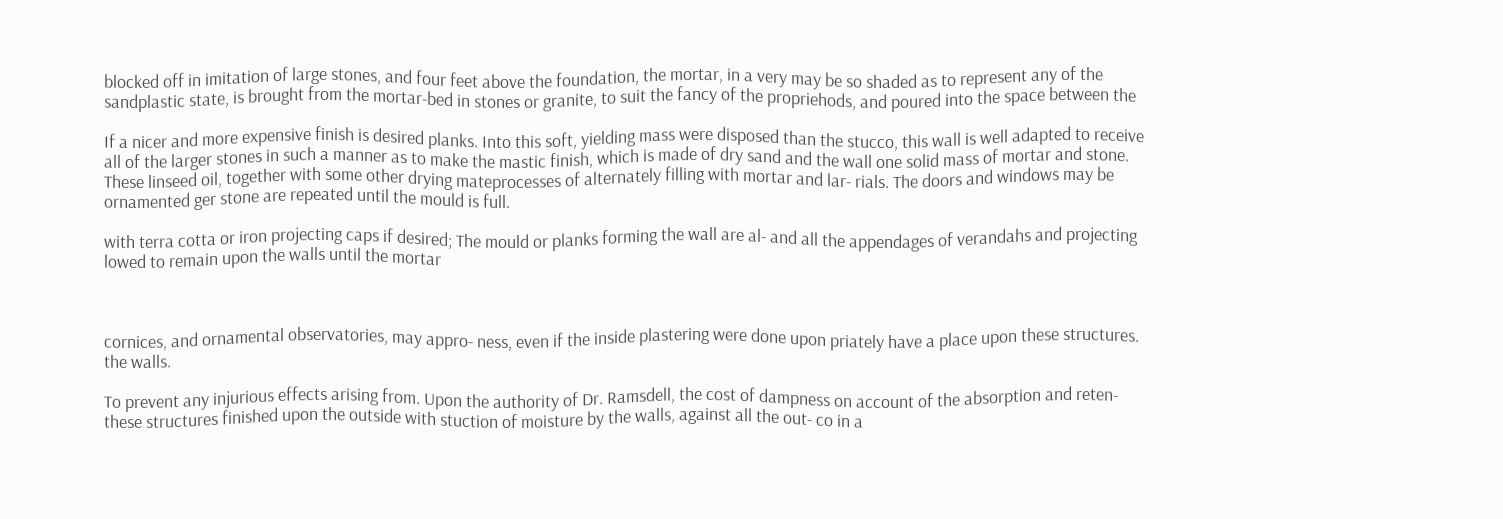blocked off in imitation of large stones, and four feet above the foundation, the mortar, in a very may be so shaded as to represent any of the sandplastic state, is brought from the mortar-bed in stones or granite, to suit the fancy of the propriehods, and poured into the space between the

If a nicer and more expensive finish is desired planks. Into this soft, yielding mass were disposed than the stucco, this wall is well adapted to receive all of the larger stones in such a manner as to make the mastic finish, which is made of dry sand and the wall one solid mass of mortar and stone. These linseed oil, together with some other drying mateprocesses of alternately filling with mortar and lar- rials. The doors and windows may be ornamented ger stone are repeated until the mould is full.

with terra cotta or iron projecting caps if desired; The mould or planks forming the wall are al- and all the appendages of verandahs and projecting lowed to remain upon the walls until the mortar



cornices, and ornamental observatories, may appro- ness, even if the inside plastering were done upon priately have a place upon these structures. the walls.

To prevent any injurious effects arising from. Upon the authority of Dr. Ramsdell, the cost of dampness on account of the absorption and reten- these structures finished upon the outside with stuction of moisture by the walls, against all the out- co in a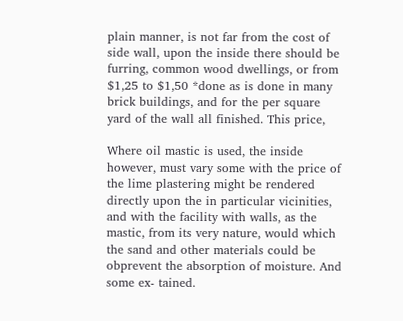plain manner, is not far from the cost of side wall, upon the inside there should be furring, common wood dwellings, or from $1,25 to $1,50 *done as is done in many brick buildings, and for the per square yard of the wall all finished. This price,

Where oil mastic is used, the inside however, must vary some with the price of the lime plastering might be rendered directly upon the in particular vicinities, and with the facility with walls, as the mastic, from its very nature, would which the sand and other materials could be obprevent the absorption of moisture. And some ex- tained.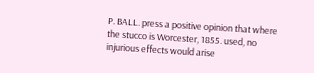P. BALL. press a positive opinion that where the stucco is Worcester, 1855. used, no injurious effects would arise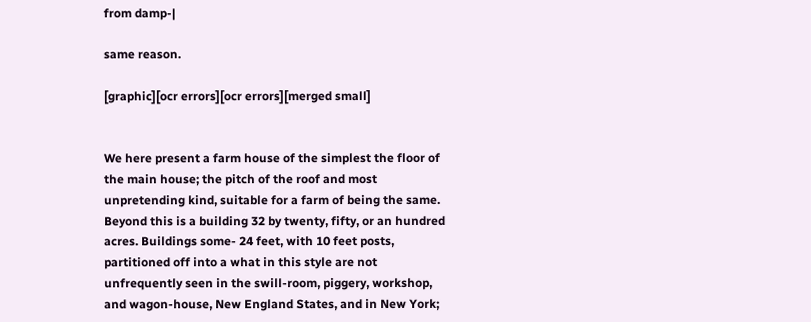from damp-|

same reason.

[graphic][ocr errors][ocr errors][merged small]


We here present a farm house of the simplest the floor of the main house; the pitch of the roof and most unpretending kind, suitable for a farm of being the same. Beyond this is a building 32 by twenty, fifty, or an hundred acres. Buildings some- 24 feet, with 10 feet posts, partitioned off into a what in this style are not unfrequently seen in the swill-room, piggery, workshop, and wagon-house, New England States, and in New York;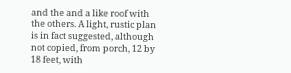and the and a like roof with the others. A light, rustic plan is in fact suggested, although not copied, from porch, 12 by 18 feet, with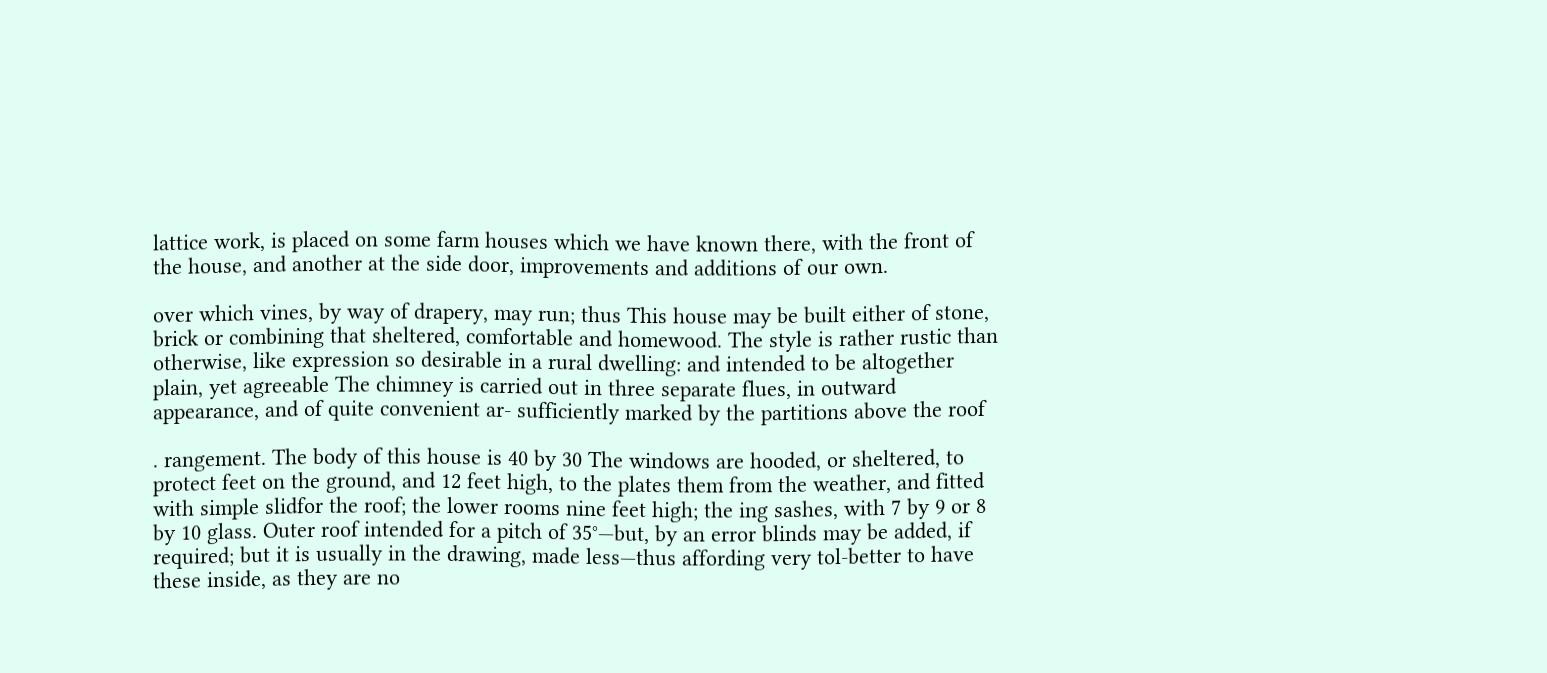lattice work, is placed on some farm houses which we have known there, with the front of the house, and another at the side door, improvements and additions of our own.

over which vines, by way of drapery, may run; thus This house may be built either of stone, brick or combining that sheltered, comfortable and homewood. The style is rather rustic than otherwise, like expression so desirable in a rural dwelling: and intended to be altogether plain, yet agreeable The chimney is carried out in three separate flues, in outward appearance, and of quite convenient ar- sufficiently marked by the partitions above the roof

. rangement. The body of this house is 40 by 30 The windows are hooded, or sheltered, to protect feet on the ground, and 12 feet high, to the plates them from the weather, and fitted with simple slidfor the roof; the lower rooms nine feet high; the ing sashes, with 7 by 9 or 8 by 10 glass. Outer roof intended for a pitch of 35°—but, by an error blinds may be added, if required; but it is usually in the drawing, made less—thus affording very tol-better to have these inside, as they are no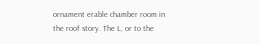ornament erable chamber room in the roof story. The L, or to the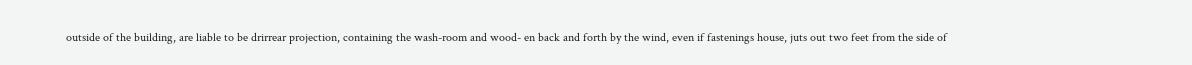outside of the building, are liable to be drirrear projection, containing the wash-room and wood- en back and forth by the wind, even if fastenings house, juts out two feet from the side of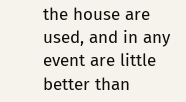the house are used, and in any event are little better than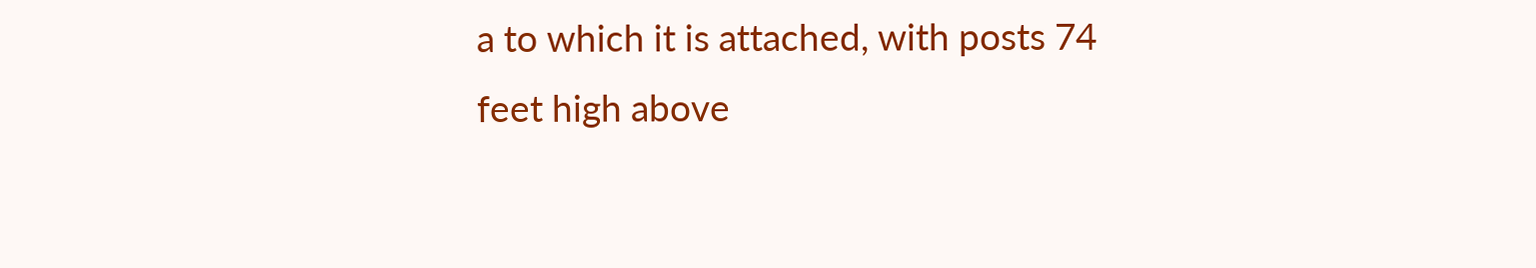a to which it is attached, with posts 74 feet high above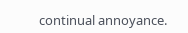continual annoyance.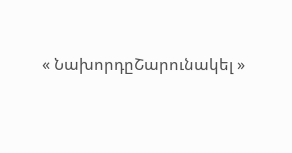« ՆախորդըՇարունակել »